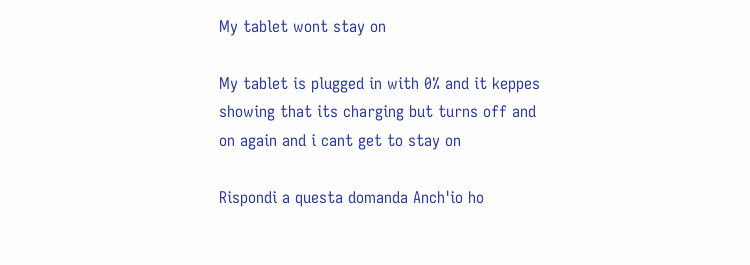My tablet wont stay on

My tablet is plugged in with 0% and it keppes showing that its charging but turns off and on again and i cant get to stay on

Rispondi a questa domanda Anch'io ho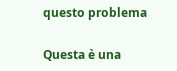questo problema

Questa è una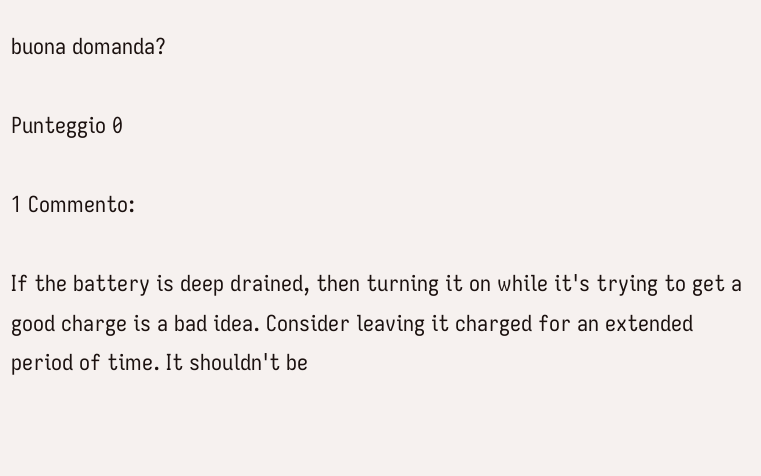buona domanda?

Punteggio 0

1 Commento:

If the battery is deep drained, then turning it on while it's trying to get a good charge is a bad idea. Consider leaving it charged for an extended period of time. It shouldn't be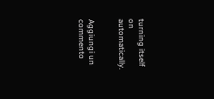turning itself on automatically.


Aggiungi un commento